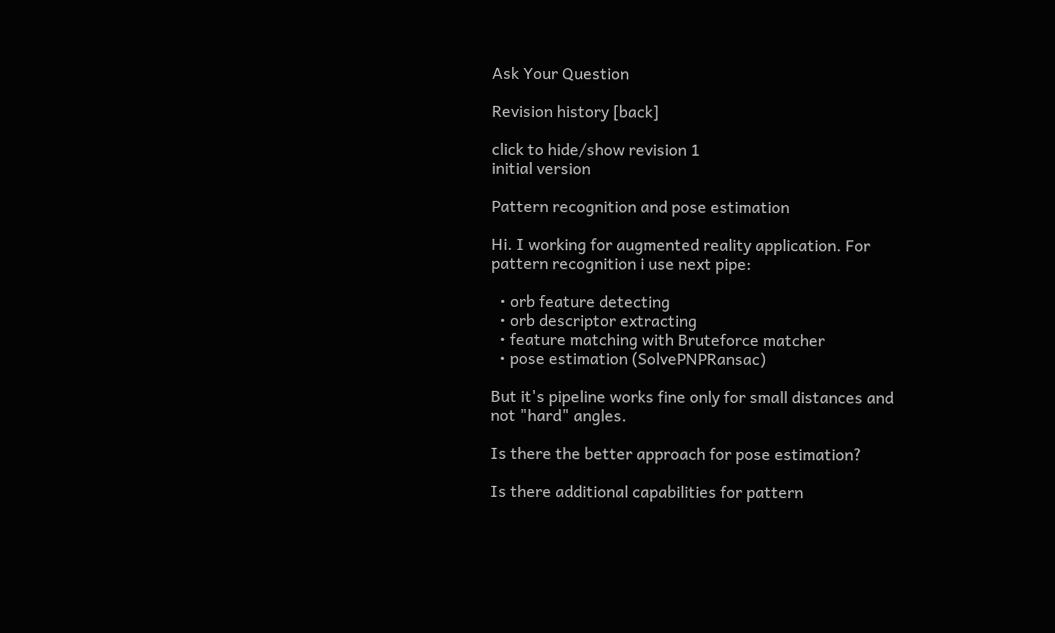Ask Your Question

Revision history [back]

click to hide/show revision 1
initial version

Pattern recognition and pose estimation

Hi. I working for augmented reality application. For pattern recognition i use next pipe:

  • orb feature detecting
  • orb descriptor extracting
  • feature matching with Bruteforce matcher
  • pose estimation (SolvePNPRansac)

But it's pipeline works fine only for small distances and not "hard" angles.

Is there the better approach for pose estimation?

Is there additional capabilities for pattern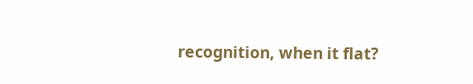recognition, when it flat?